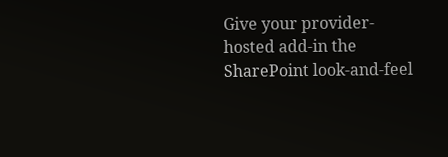Give your provider-hosted add-in the SharePoint look-and-feel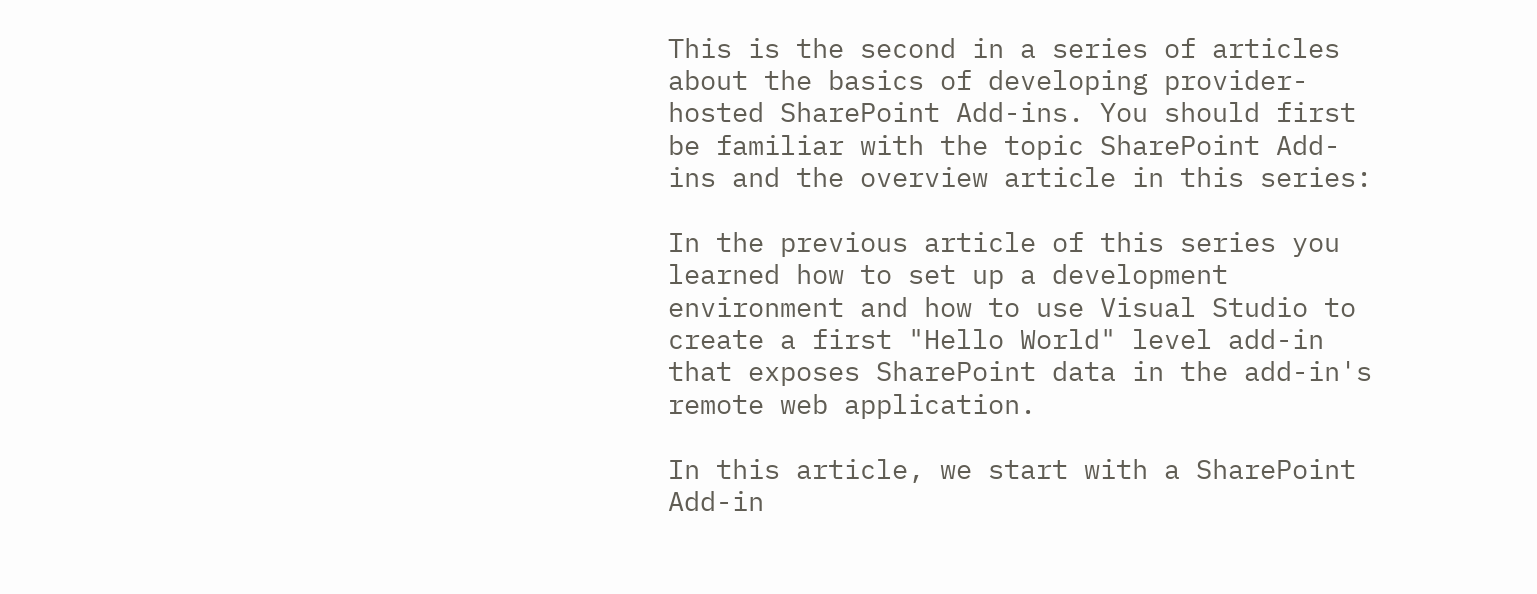This is the second in a series of articles about the basics of developing provider-hosted SharePoint Add-ins. You should first be familiar with the topic SharePoint Add-ins and the overview article in this series:

In the previous article of this series you learned how to set up a development environment and how to use Visual Studio to create a first "Hello World" level add-in that exposes SharePoint data in the add-in's remote web application.

In this article, we start with a SharePoint Add-in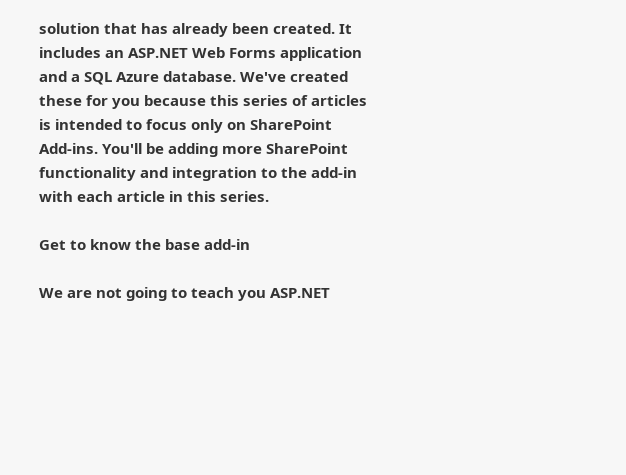solution that has already been created. It includes an ASP.NET Web Forms application and a SQL Azure database. We've created these for you because this series of articles is intended to focus only on SharePoint Add-ins. You'll be adding more SharePoint functionality and integration to the add-in with each article in this series.

Get to know the base add-in

We are not going to teach you ASP.NET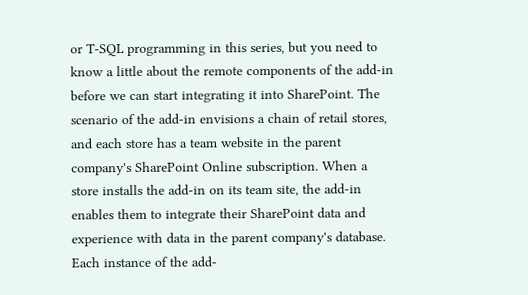or T-SQL programming in this series, but you need to know a little about the remote components of the add-in before we can start integrating it into SharePoint. The scenario of the add-in envisions a chain of retail stores, and each store has a team website in the parent company's SharePoint Online subscription. When a store installs the add-in on its team site, the add-in enables them to integrate their SharePoint data and experience with data in the parent company's database. Each instance of the add-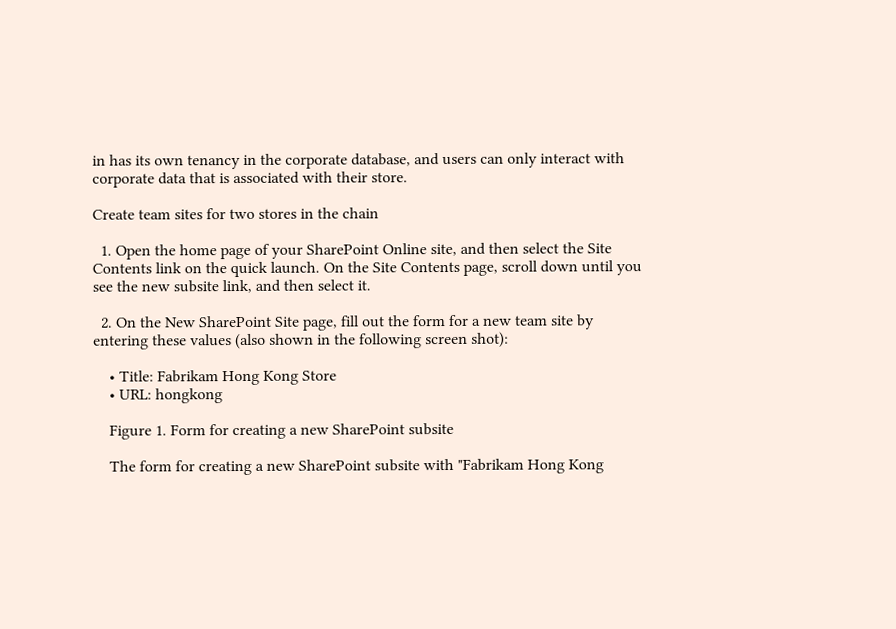in has its own tenancy in the corporate database, and users can only interact with corporate data that is associated with their store.

Create team sites for two stores in the chain

  1. Open the home page of your SharePoint Online site, and then select the Site Contents link on the quick launch. On the Site Contents page, scroll down until you see the new subsite link, and then select it.

  2. On the New SharePoint Site page, fill out the form for a new team site by entering these values (also shown in the following screen shot):

    • Title: Fabrikam Hong Kong Store
    • URL: hongkong

    Figure 1. Form for creating a new SharePoint subsite

    The form for creating a new SharePoint subsite with "Fabrikam Hong Kong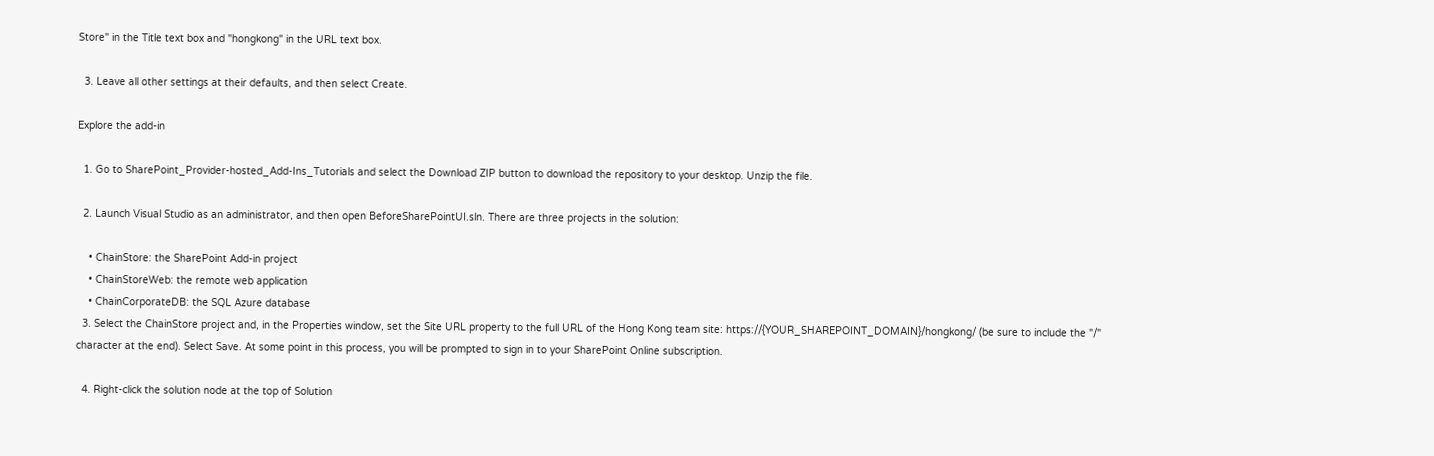Store" in the Title text box and "hongkong" in the URL text box.

  3. Leave all other settings at their defaults, and then select Create.

Explore the add-in

  1. Go to SharePoint_Provider-hosted_Add-Ins_Tutorials and select the Download ZIP button to download the repository to your desktop. Unzip the file.

  2. Launch Visual Studio as an administrator, and then open BeforeSharePointUI.sln. There are three projects in the solution:

    • ChainStore: the SharePoint Add-in project
    • ChainStoreWeb: the remote web application
    • ChainCorporateDB: the SQL Azure database
  3. Select the ChainStore project and, in the Properties window, set the Site URL property to the full URL of the Hong Kong team site: https://{YOUR_SHAREPOINT_DOMAIN}/hongkong/ (be sure to include the "/" character at the end). Select Save. At some point in this process, you will be prompted to sign in to your SharePoint Online subscription.

  4. Right-click the solution node at the top of Solution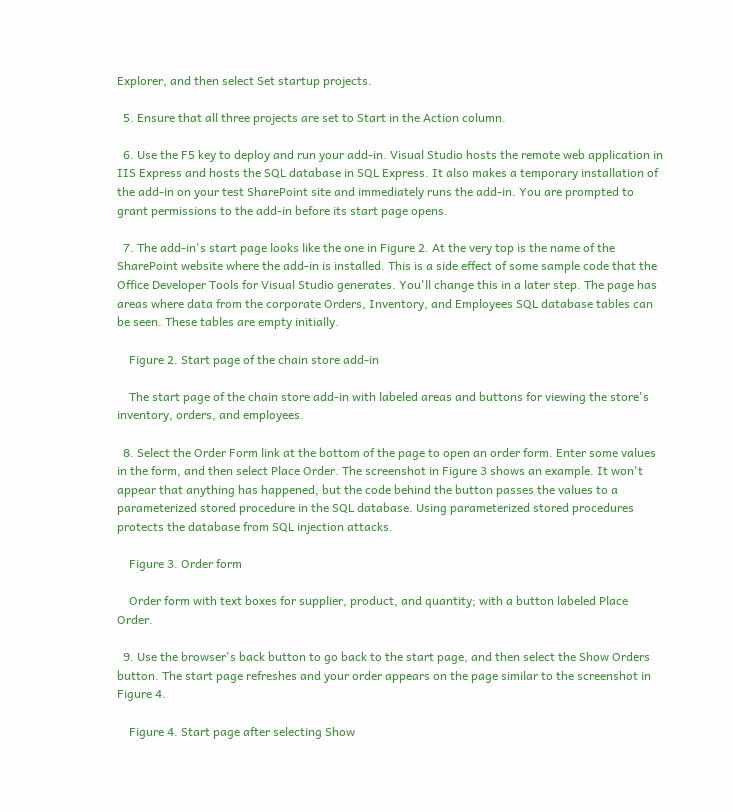Explorer, and then select Set startup projects.

  5. Ensure that all three projects are set to Start in the Action column.

  6. Use the F5 key to deploy and run your add-in. Visual Studio hosts the remote web application in IIS Express and hosts the SQL database in SQL Express. It also makes a temporary installation of the add-in on your test SharePoint site and immediately runs the add-in. You are prompted to grant permissions to the add-in before its start page opens.

  7. The add-in's start page looks like the one in Figure 2. At the very top is the name of the SharePoint website where the add-in is installed. This is a side effect of some sample code that the Office Developer Tools for Visual Studio generates. You'll change this in a later step. The page has areas where data from the corporate Orders, Inventory, and Employees SQL database tables can be seen. These tables are empty initially.

    Figure 2. Start page of the chain store add-in

    The start page of the chain store add-in with labeled areas and buttons for viewing the store's inventory, orders, and employees.

  8. Select the Order Form link at the bottom of the page to open an order form. Enter some values in the form, and then select Place Order. The screenshot in Figure 3 shows an example. It won't appear that anything has happened, but the code behind the button passes the values to a parameterized stored procedure in the SQL database. Using parameterized stored procedures protects the database from SQL injection attacks.

    Figure 3. Order form

    Order form with text boxes for supplier, product, and quantity; with a button labeled Place Order.

  9. Use the browser's back button to go back to the start page, and then select the Show Orders button. The start page refreshes and your order appears on the page similar to the screenshot in Figure 4.

    Figure 4. Start page after selecting Show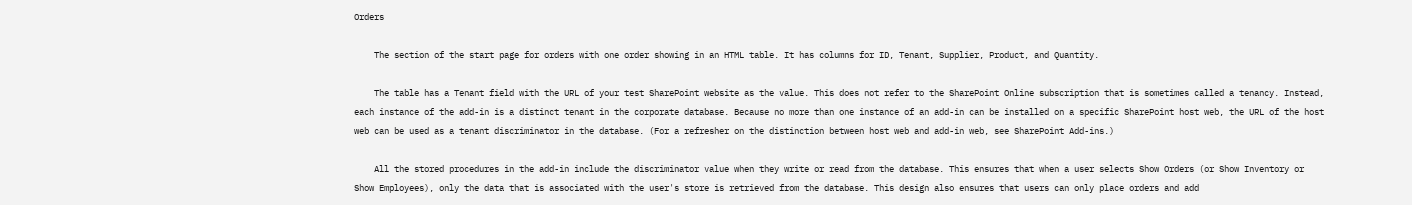Orders

    The section of the start page for orders with one order showing in an HTML table. It has columns for ID, Tenant, Supplier, Product, and Quantity.

    The table has a Tenant field with the URL of your test SharePoint website as the value. This does not refer to the SharePoint Online subscription that is sometimes called a tenancy. Instead, each instance of the add-in is a distinct tenant in the corporate database. Because no more than one instance of an add-in can be installed on a specific SharePoint host web, the URL of the host web can be used as a tenant discriminator in the database. (For a refresher on the distinction between host web and add-in web, see SharePoint Add-ins.)

    All the stored procedures in the add-in include the discriminator value when they write or read from the database. This ensures that when a user selects Show Orders (or Show Inventory or Show Employees), only the data that is associated with the user's store is retrieved from the database. This design also ensures that users can only place orders and add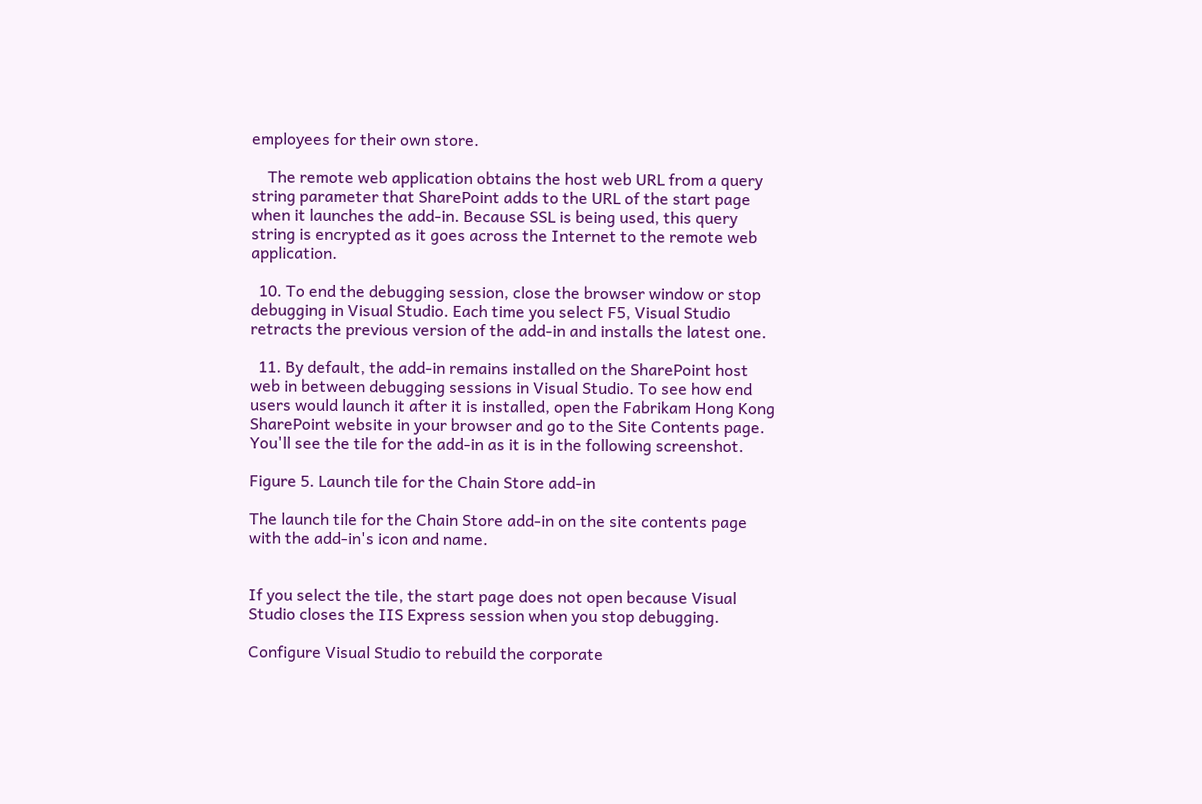employees for their own store.

    The remote web application obtains the host web URL from a query string parameter that SharePoint adds to the URL of the start page when it launches the add-in. Because SSL is being used, this query string is encrypted as it goes across the Internet to the remote web application.

  10. To end the debugging session, close the browser window or stop debugging in Visual Studio. Each time you select F5, Visual Studio retracts the previous version of the add-in and installs the latest one.

  11. By default, the add-in remains installed on the SharePoint host web in between debugging sessions in Visual Studio. To see how end users would launch it after it is installed, open the Fabrikam Hong Kong SharePoint website in your browser and go to the Site Contents page. You'll see the tile for the add-in as it is in the following screenshot.

Figure 5. Launch tile for the Chain Store add-in

The launch tile for the Chain Store add-in on the site contents page with the add-in's icon and name.


If you select the tile, the start page does not open because Visual Studio closes the IIS Express session when you stop debugging.

Configure Visual Studio to rebuild the corporate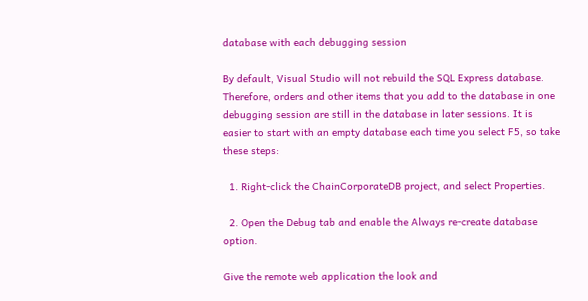database with each debugging session

By default, Visual Studio will not rebuild the SQL Express database. Therefore, orders and other items that you add to the database in one debugging session are still in the database in later sessions. It is easier to start with an empty database each time you select F5, so take these steps:

  1. Right-click the ChainCorporateDB project, and select Properties.

  2. Open the Debug tab and enable the Always re-create database option.

Give the remote web application the look and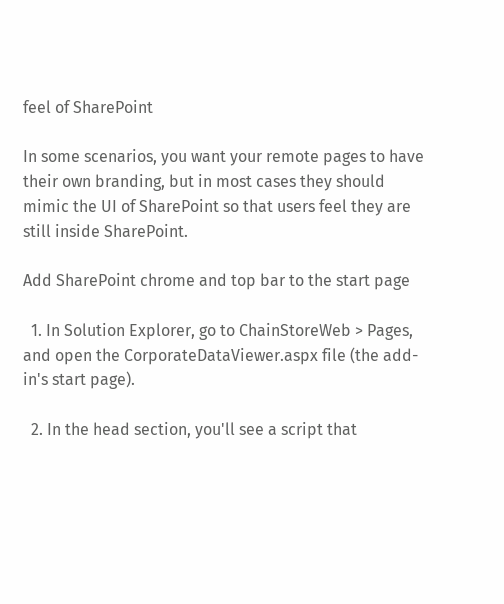feel of SharePoint

In some scenarios, you want your remote pages to have their own branding, but in most cases they should mimic the UI of SharePoint so that users feel they are still inside SharePoint.

Add SharePoint chrome and top bar to the start page

  1. In Solution Explorer, go to ChainStoreWeb > Pages, and open the CorporateDataViewer.aspx file (the add-in's start page).

  2. In the head section, you'll see a script that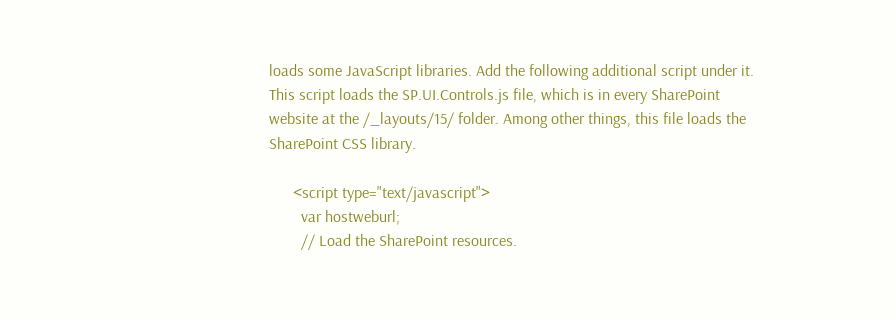loads some JavaScript libraries. Add the following additional script under it. This script loads the SP.UI.Controls.js file, which is in every SharePoint website at the /_layouts/15/ folder. Among other things, this file loads the SharePoint CSS library.

      <script type="text/javascript">
        var hostweburl;
        // Load the SharePoint resources.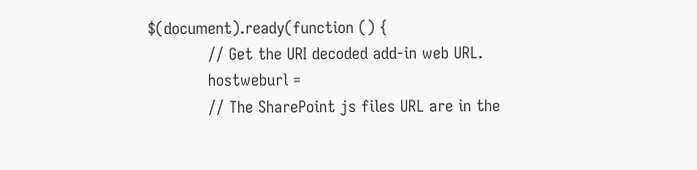$(document).ready(function () {
            // Get the URI decoded add-in web URL.
            hostweburl =
            // The SharePoint js files URL are in the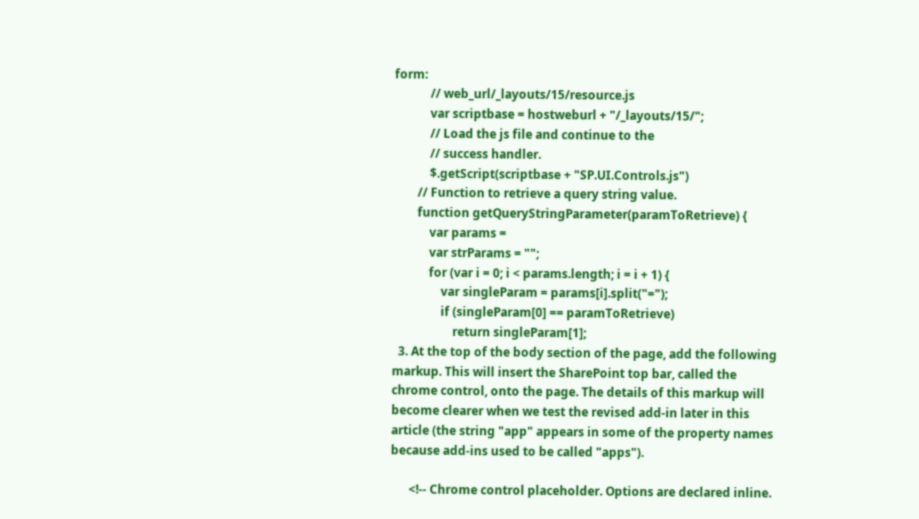form:
            // web_url/_layouts/15/resource.js
            var scriptbase = hostweburl + "/_layouts/15/";
            // Load the js file and continue to the
            // success handler.
            $.getScript(scriptbase + "SP.UI.Controls.js")
        // Function to retrieve a query string value.
        function getQueryStringParameter(paramToRetrieve) {
            var params =
            var strParams = "";
            for (var i = 0; i < params.length; i = i + 1) {
                var singleParam = params[i].split("=");
                if (singleParam[0] == paramToRetrieve)
                    return singleParam[1];
  3. At the top of the body section of the page, add the following markup. This will insert the SharePoint top bar, called the chrome control, onto the page. The details of this markup will become clearer when we test the revised add-in later in this article (the string "app" appears in some of the property names because add-ins used to be called "apps").

      <!-- Chrome control placeholder. Options are declared inline.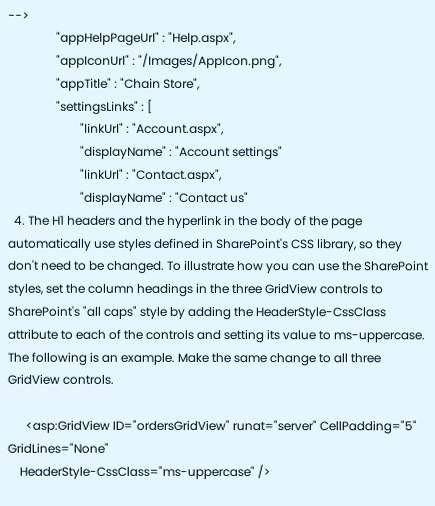-->
                "appHelpPageUrl" : "Help.aspx",
                "appIconUrl" : "/Images/AppIcon.png",
                "appTitle" : "Chain Store",
                "settingsLinks" : [
                        "linkUrl" : "Account.aspx",
                        "displayName" : "Account settings"
                        "linkUrl" : "Contact.aspx",
                        "displayName" : "Contact us"
  4. The H1 headers and the hyperlink in the body of the page automatically use styles defined in SharePoint's CSS library, so they don't need to be changed. To illustrate how you can use the SharePoint styles, set the column headings in the three GridView controls to SharePoint's "all caps" style by adding the HeaderStyle-CssClass attribute to each of the controls and setting its value to ms-uppercase. The following is an example. Make the same change to all three GridView controls.

      <asp:GridView ID="ordersGridView" runat="server" CellPadding="5" GridLines="None"
    HeaderStyle-CssClass="ms-uppercase" />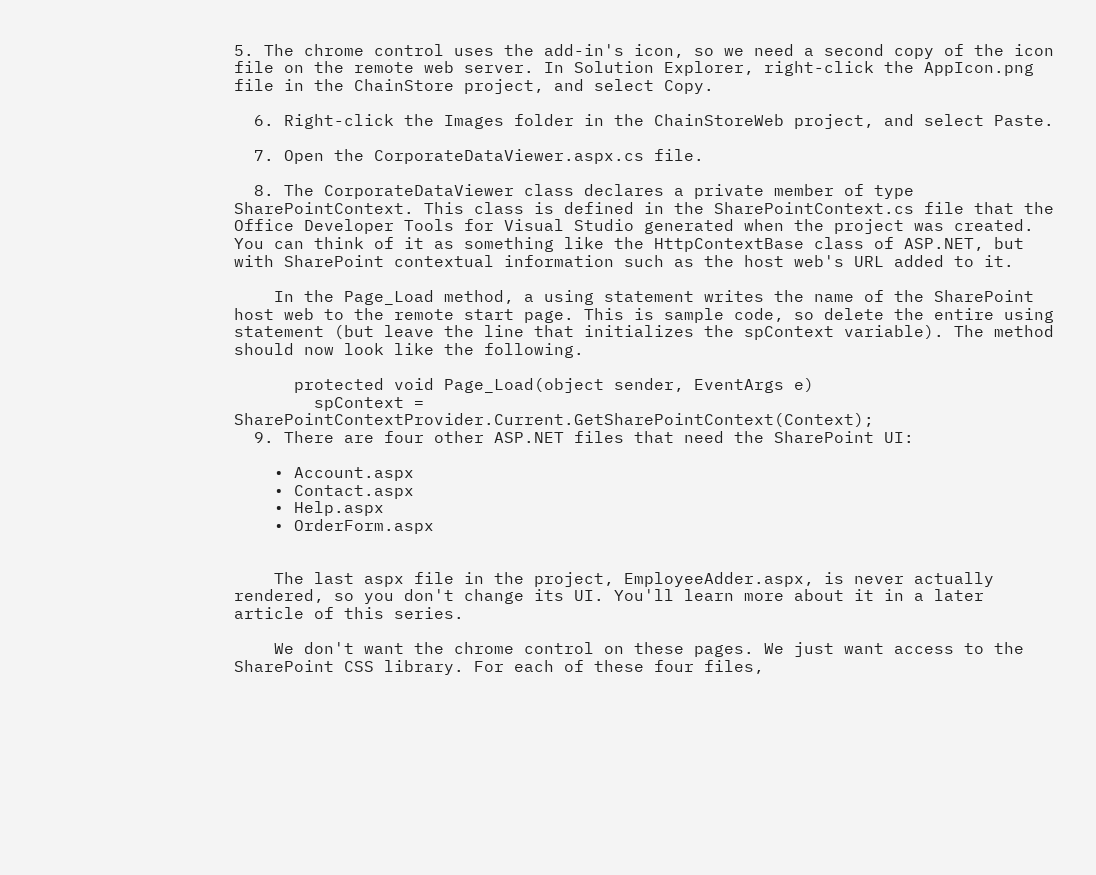5. The chrome control uses the add-in's icon, so we need a second copy of the icon file on the remote web server. In Solution Explorer, right-click the AppIcon.png file in the ChainStore project, and select Copy.

  6. Right-click the Images folder in the ChainStoreWeb project, and select Paste.

  7. Open the CorporateDataViewer.aspx.cs file.

  8. The CorporateDataViewer class declares a private member of type SharePointContext. This class is defined in the SharePointContext.cs file that the Office Developer Tools for Visual Studio generated when the project was created. You can think of it as something like the HttpContextBase class of ASP.NET, but with SharePoint contextual information such as the host web's URL added to it.

    In the Page_Load method, a using statement writes the name of the SharePoint host web to the remote start page. This is sample code, so delete the entire using statement (but leave the line that initializes the spContext variable). The method should now look like the following.

      protected void Page_Load(object sender, EventArgs e)
        spContext = SharePointContextProvider.Current.GetSharePointContext(Context);
  9. There are four other ASP.NET files that need the SharePoint UI:

    • Account.aspx
    • Contact.aspx
    • Help.aspx
    • OrderForm.aspx


    The last aspx file in the project, EmployeeAdder.aspx, is never actually rendered, so you don't change its UI. You'll learn more about it in a later article of this series.

    We don't want the chrome control on these pages. We just want access to the SharePoint CSS library. For each of these four files,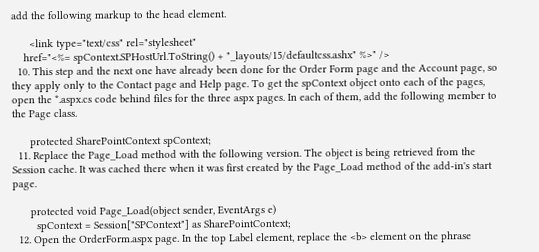add the following markup to the head element.

      <link type="text/css" rel="stylesheet"
    href="<%= spContext.SPHostUrl.ToString() + "_layouts/15/defaultcss.ashx" %>" />
  10. This step and the next one have already been done for the Order Form page and the Account page, so they apply only to the Contact page and Help page. To get the spContext object onto each of the pages, open the *.aspx.cs code behind files for the three aspx pages. In each of them, add the following member to the Page class.

      protected SharePointContext spContext;
  11. Replace the Page_Load method with the following version. The object is being retrieved from the Session cache. It was cached there when it was first created by the Page_Load method of the add-in's start page.

      protected void Page_Load(object sender, EventArgs e)
        spContext = Session["SPContext"] as SharePointContext;
  12. Open the OrderForm.aspx page. In the top Label element, replace the <b> element on the phrase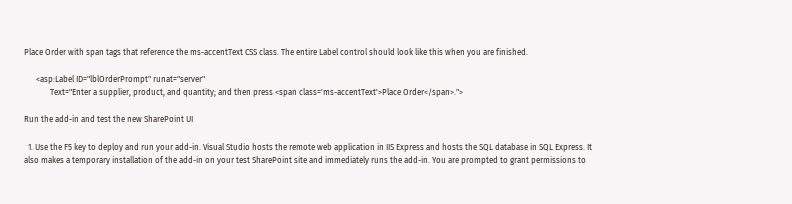Place Order with span tags that reference the ms-accentText CSS class. The entire Label control should look like this when you are finished.

      <asp:Label ID="lblOrderPrompt" runat="server"
             Text="Enter a supplier, product, and quantity; and then press <span class='ms-accentText'>Place Order</span>.">

Run the add-in and test the new SharePoint UI

  1. Use the F5 key to deploy and run your add-in. Visual Studio hosts the remote web application in IIS Express and hosts the SQL database in SQL Express. It also makes a temporary installation of the add-in on your test SharePoint site and immediately runs the add-in. You are prompted to grant permissions to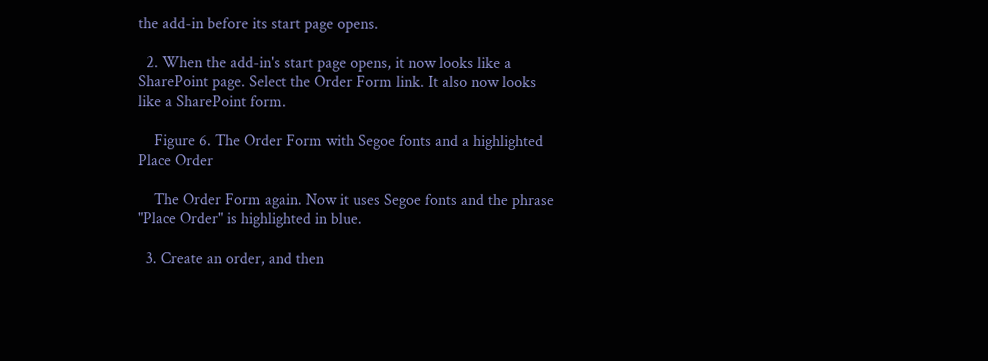the add-in before its start page opens.

  2. When the add-in's start page opens, it now looks like a SharePoint page. Select the Order Form link. It also now looks like a SharePoint form.

    Figure 6. The Order Form with Segoe fonts and a highlighted Place Order

    The Order Form again. Now it uses Segoe fonts and the phrase "Place Order" is highlighted in blue.

  3. Create an order, and then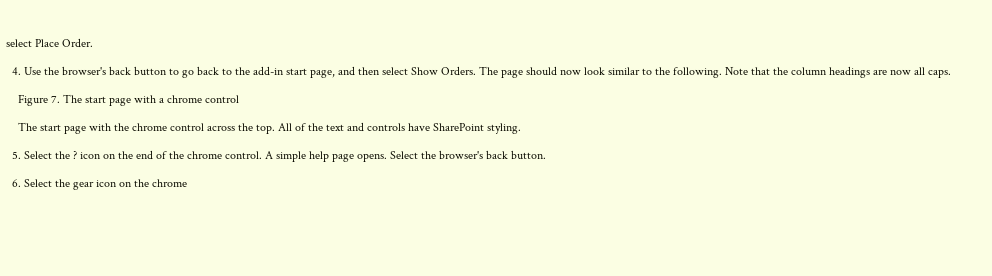select Place Order.

  4. Use the browser's back button to go back to the add-in start page, and then select Show Orders. The page should now look similar to the following. Note that the column headings are now all caps.

    Figure 7. The start page with a chrome control

    The start page with the chrome control across the top. All of the text and controls have SharePoint styling.

  5. Select the ? icon on the end of the chrome control. A simple help page opens. Select the browser's back button.

  6. Select the gear icon on the chrome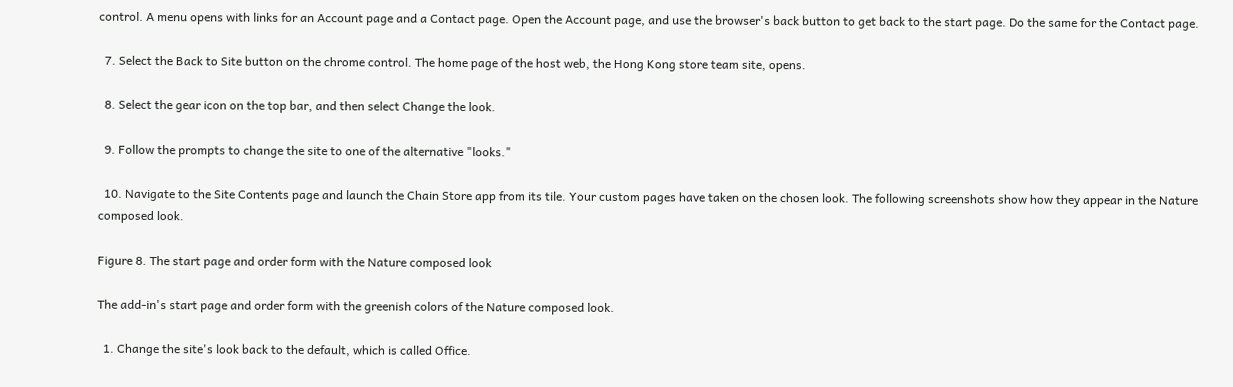control. A menu opens with links for an Account page and a Contact page. Open the Account page, and use the browser's back button to get back to the start page. Do the same for the Contact page.

  7. Select the Back to Site button on the chrome control. The home page of the host web, the Hong Kong store team site, opens.

  8. Select the gear icon on the top bar, and then select Change the look.

  9. Follow the prompts to change the site to one of the alternative "looks."

  10. Navigate to the Site Contents page and launch the Chain Store app from its tile. Your custom pages have taken on the chosen look. The following screenshots show how they appear in the Nature composed look.

Figure 8. The start page and order form with the Nature composed look

The add-in's start page and order form with the greenish colors of the Nature composed look.

  1. Change the site's look back to the default, which is called Office.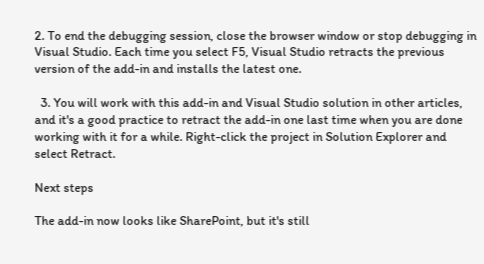2. To end the debugging session, close the browser window or stop debugging in Visual Studio. Each time you select F5, Visual Studio retracts the previous version of the add-in and installs the latest one.

  3. You will work with this add-in and Visual Studio solution in other articles, and it's a good practice to retract the add-in one last time when you are done working with it for a while. Right-click the project in Solution Explorer and select Retract.

Next steps

The add-in now looks like SharePoint, but it's still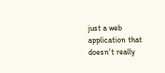just a web application that doesn't really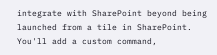integrate with SharePoint beyond being launched from a tile in SharePoint. You'll add a custom command,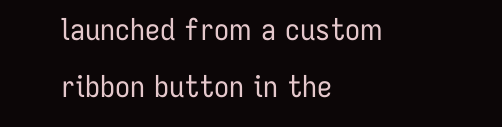launched from a custom ribbon button in the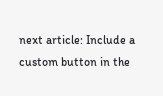next article: Include a custom button in the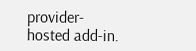provider-hosted add-in.